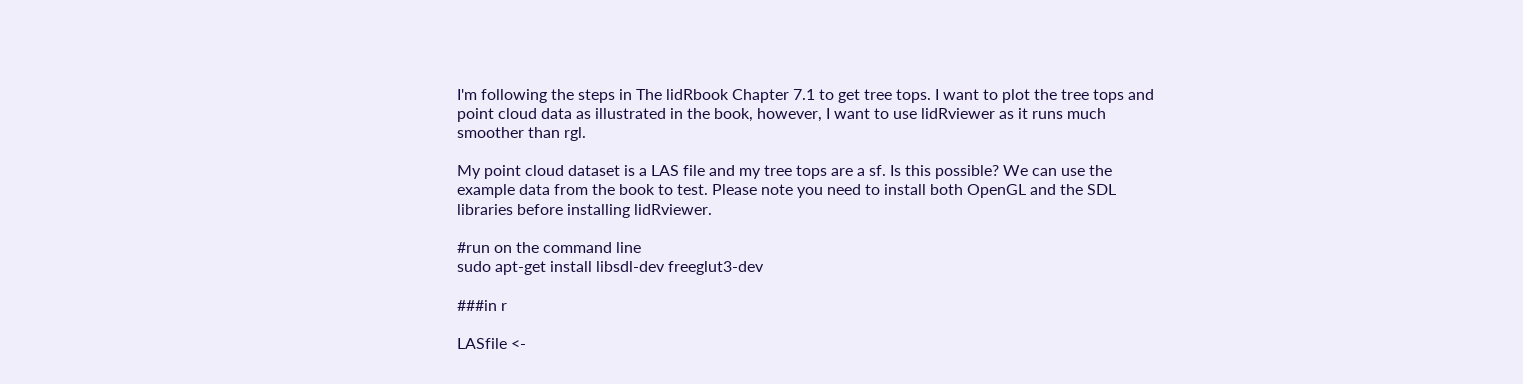I'm following the steps in The lidRbook Chapter 7.1 to get tree tops. I want to plot the tree tops and point cloud data as illustrated in the book, however, I want to use lidRviewer as it runs much smoother than rgl.

My point cloud dataset is a LAS file and my tree tops are a sf. Is this possible? We can use the example data from the book to test. Please note you need to install both OpenGL and the SDL libraries before installing lidRviewer.

#run on the command line
sudo apt-get install libsdl-dev freeglut3-dev

###in r

LASfile <-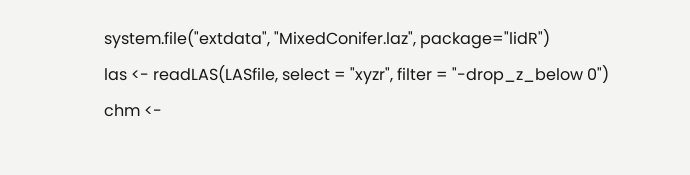system.file("extdata", "MixedConifer.laz", package="lidR")
las <- readLAS(LASfile, select = "xyzr", filter = "-drop_z_below 0")
chm <-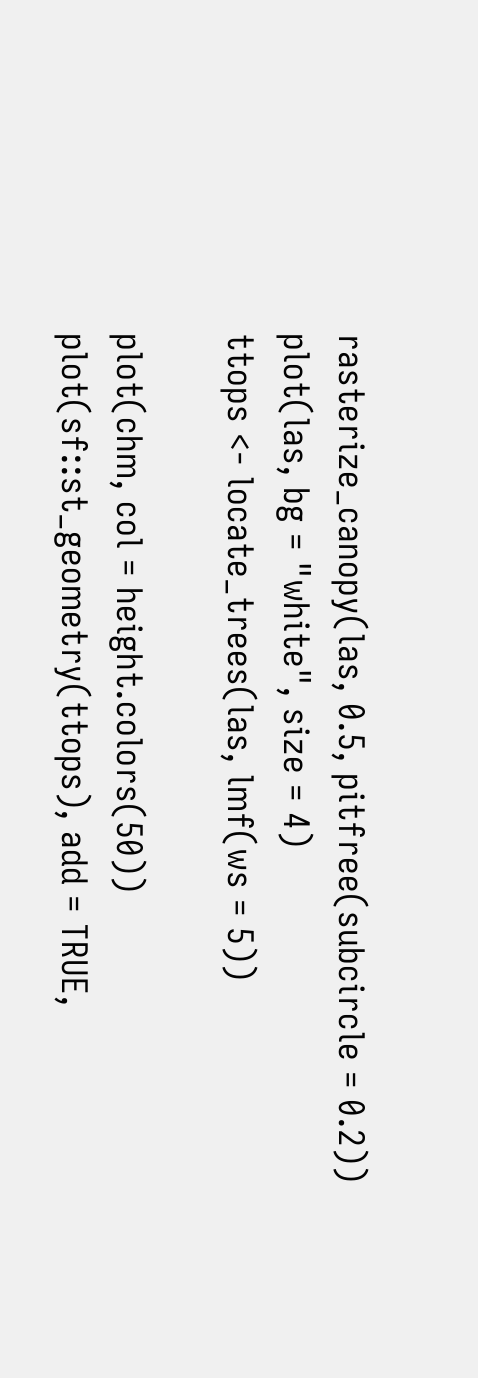rasterize_canopy(las, 0.5, pitfree(subcircle = 0.2))
plot(las, bg = "white", size = 4)
ttops <- locate_trees(las, lmf(ws = 5))

plot(chm, col = height.colors(50))
plot(sf::st_geometry(ttops), add = TRUE,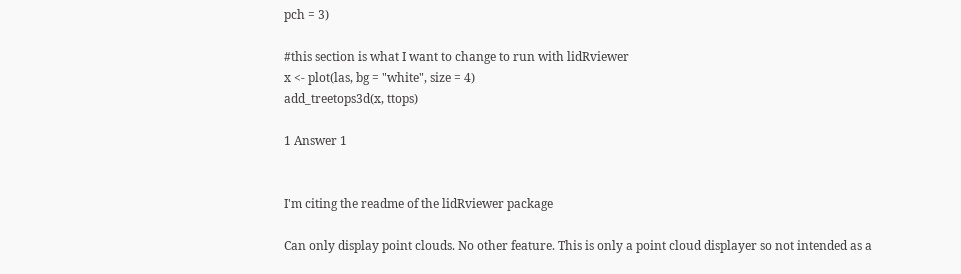pch = 3)

#this section is what I want to change to run with lidRviewer
x <- plot(las, bg = "white", size = 4)
add_treetops3d(x, ttops)

1 Answer 1


I'm citing the readme of the lidRviewer package

Can only display point clouds. No other feature. This is only a point cloud displayer so not intended as a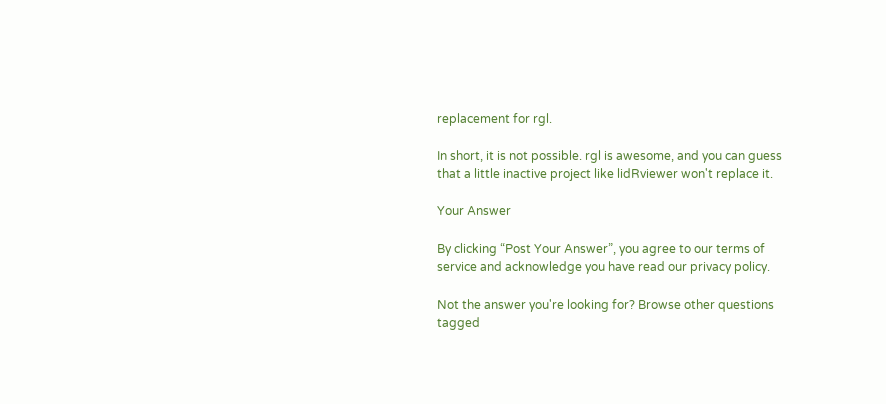replacement for rgl.

In short, it is not possible. rgl is awesome, and you can guess that a little inactive project like lidRviewer won't replace it.

Your Answer

By clicking “Post Your Answer”, you agree to our terms of service and acknowledge you have read our privacy policy.

Not the answer you're looking for? Browse other questions tagged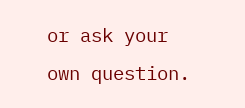or ask your own question.